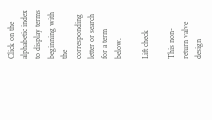Click on the alphabetic index to display terms beginning with the corresponding letter or search for a term below.

Lift check

This non-return valve design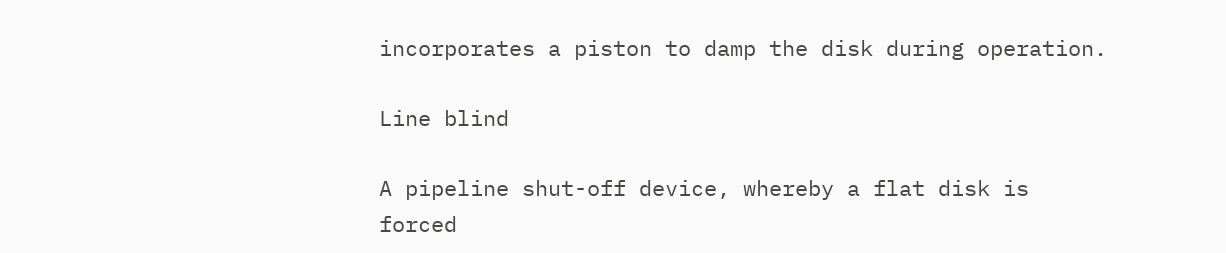incorporates a piston to damp the disk during operation.

Line blind

A pipeline shut-off device, whereby a flat disk is forced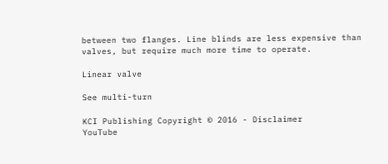between two flanges. Line blinds are less expensive than valves, but require much more time to operate.

Linear valve

See multi-turn

KCI Publishing Copyright © 2016 - Disclaimer
YouTube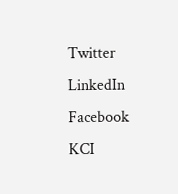Twitter LinkedIn Facebook KCI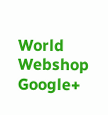World Webshop Google+